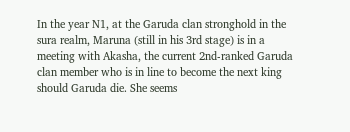In the year N1, at the Garuda clan stronghold in the sura realm, Maruna (still in his 3rd stage) is in a meeting with Akasha, the current 2nd-ranked Garuda clan member who is in line to become the next king should Garuda die. She seems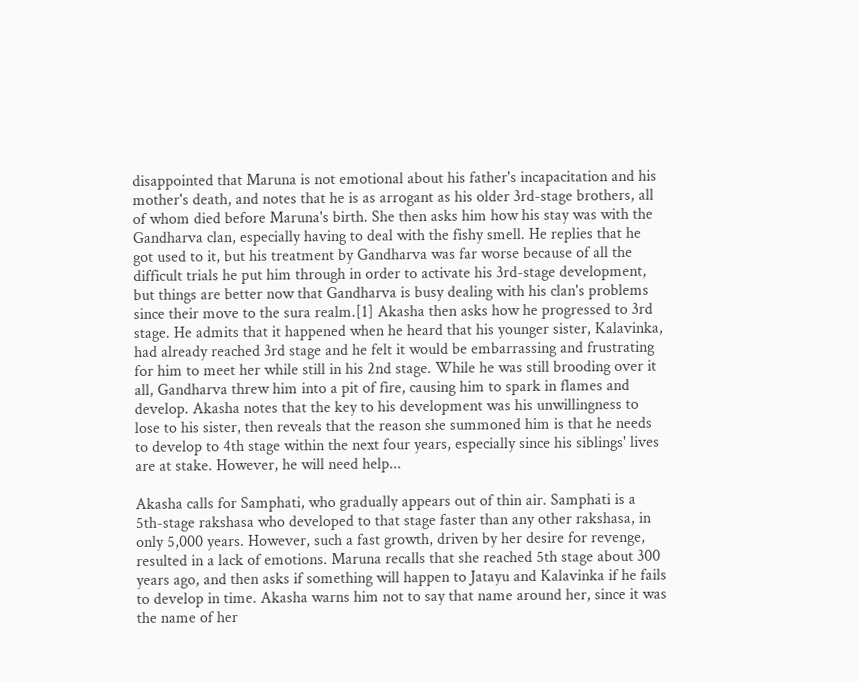disappointed that Maruna is not emotional about his father's incapacitation and his mother's death, and notes that he is as arrogant as his older 3rd-stage brothers, all of whom died before Maruna's birth. She then asks him how his stay was with the Gandharva clan, especially having to deal with the fishy smell. He replies that he got used to it, but his treatment by Gandharva was far worse because of all the difficult trials he put him through in order to activate his 3rd-stage development, but things are better now that Gandharva is busy dealing with his clan's problems since their move to the sura realm.[1] Akasha then asks how he progressed to 3rd stage. He admits that it happened when he heard that his younger sister, Kalavinka, had already reached 3rd stage and he felt it would be embarrassing and frustrating for him to meet her while still in his 2nd stage. While he was still brooding over it all, Gandharva threw him into a pit of fire, causing him to spark in flames and develop. Akasha notes that the key to his development was his unwillingness to lose to his sister, then reveals that the reason she summoned him is that he needs to develop to 4th stage within the next four years, especially since his siblings' lives are at stake. However, he will need help...

Akasha calls for Samphati, who gradually appears out of thin air. Samphati is a 5th-stage rakshasa who developed to that stage faster than any other rakshasa, in only 5,000 years. However, such a fast growth, driven by her desire for revenge, resulted in a lack of emotions. Maruna recalls that she reached 5th stage about 300 years ago, and then asks if something will happen to Jatayu and Kalavinka if he fails to develop in time. Akasha warns him not to say that name around her, since it was the name of her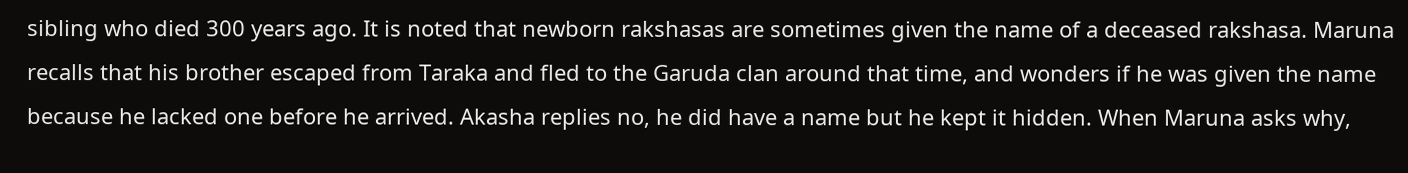sibling who died 300 years ago. It is noted that newborn rakshasas are sometimes given the name of a deceased rakshasa. Maruna recalls that his brother escaped from Taraka and fled to the Garuda clan around that time, and wonders if he was given the name because he lacked one before he arrived. Akasha replies no, he did have a name but he kept it hidden. When Maruna asks why,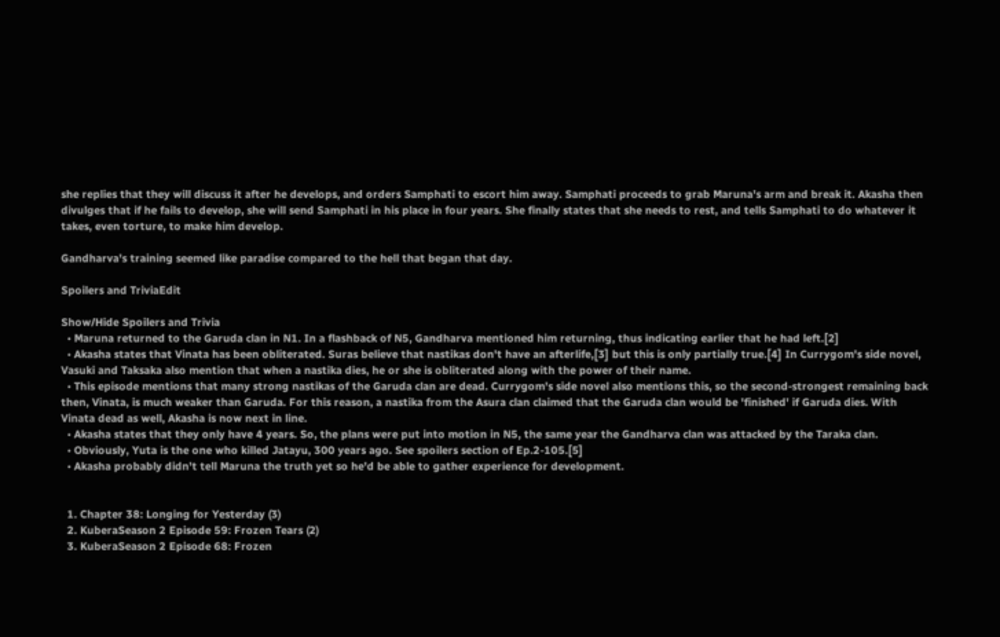she replies that they will discuss it after he develops, and orders Samphati to escort him away. Samphati proceeds to grab Maruna's arm and break it. Akasha then divulges that if he fails to develop, she will send Samphati in his place in four years. She finally states that she needs to rest, and tells Samphati to do whatever it takes, even torture, to make him develop.

Gandharva's training seemed like paradise compared to the hell that began that day.

Spoilers and TriviaEdit

Show/Hide Spoilers and Trivia
  • Maruna returned to the Garuda clan in N1. In a flashback of N5, Gandharva mentioned him returning, thus indicating earlier that he had left.[2]
  • Akasha states that Vinata has been obliterated. Suras believe that nastikas don't have an afterlife,[3] but this is only partially true.[4] In Currygom's side novel, Vasuki and Taksaka also mention that when a nastika dies, he or she is obliterated along with the power of their name.
  • This episode mentions that many strong nastikas of the Garuda clan are dead. Currygom's side novel also mentions this, so the second-strongest remaining back then, Vinata, is much weaker than Garuda. For this reason, a nastika from the Asura clan claimed that the Garuda clan would be 'finished' if Garuda dies. With Vinata dead as well, Akasha is now next in line.
  • Akasha states that they only have 4 years. So, the plans were put into motion in N5, the same year the Gandharva clan was attacked by the Taraka clan.
  • Obviously, Yuta is the one who killed Jatayu, 300 years ago. See spoilers section of Ep.2-105.[5]
  • Akasha probably didn't tell Maruna the truth yet so he'd be able to gather experience for development.


  1. Chapter 38: Longing for Yesterday (3)
  2. KuberaSeason 2 Episode 59: Frozen Tears (2)
  3. KuberaSeason 2 Episode 68: Frozen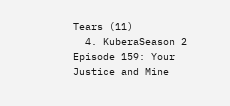Tears (11)
  4. KuberaSeason 2 Episode 159: Your Justice and Mine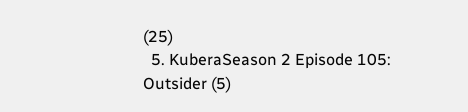(25)
  5. KuberaSeason 2 Episode 105: Outsider (5)